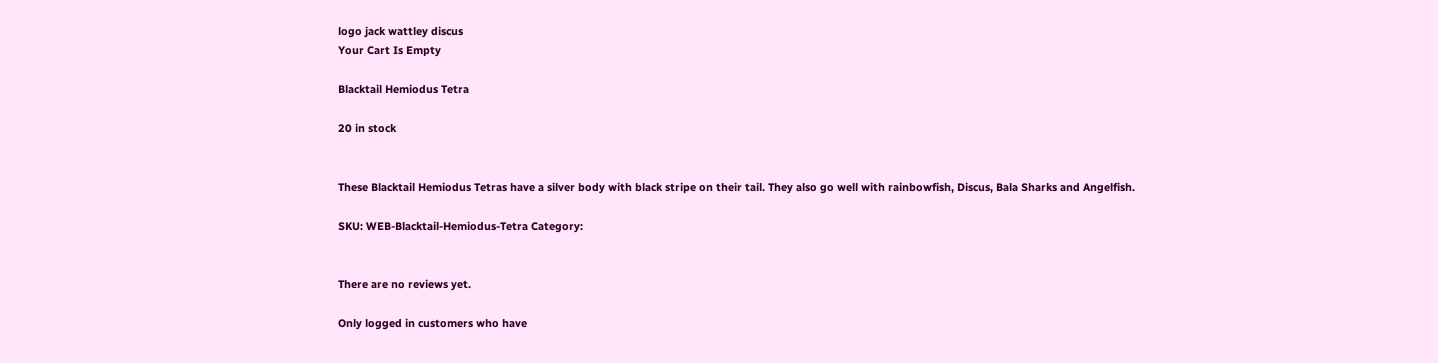logo jack wattley discus
Your Cart Is Empty

Blacktail Hemiodus Tetra

20 in stock


These Blacktail Hemiodus Tetras have a silver body with black stripe on their tail. They also go well with rainbowfish, Discus, Bala Sharks and Angelfish.

SKU: WEB-Blacktail-Hemiodus-Tetra Category:


There are no reviews yet.

Only logged in customers who have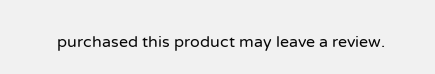purchased this product may leave a review.